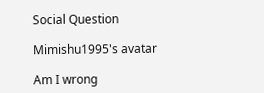Social Question

Mimishu1995's avatar

Am I wrong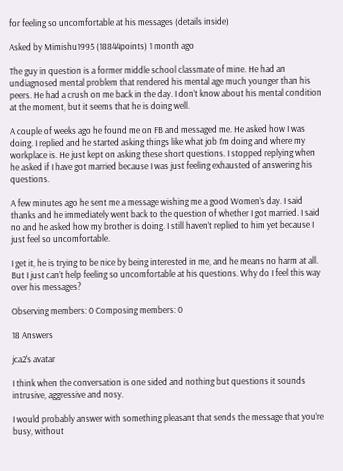for feeling so uncomfortable at his messages (details inside)

Asked by Mimishu1995 (18844points) 1 month ago

The guy in question is a former middle school classmate of mine. He had an undiagnosed mental problem that rendered his mental age much younger than his peers. He had a crush on me back in the day. I don’t know about his mental condition at the moment, but it seems that he is doing well.

A couple of weeks ago he found me on FB and messaged me. He asked how I was doing. I replied and he started asking things like what job I’m doing and where my workplace is. He just kept on asking these short questions. I stopped replying when he asked if I have got married because I was just feeling exhausted of answering his questions.

A few minutes ago he sent me a message wishing me a good Women’s day. I said thanks and he immediately went back to the question of whether I got married. I said no and he asked how my brother is doing. I still haven’t replied to him yet because I just feel so uncomfortable.

I get it, he is trying to be nice by being interested in me, and he means no harm at all. But I just can’t help feeling so uncomfortable at his questions. Why do I feel this way over his messages?

Observing members: 0 Composing members: 0

18 Answers

jca2's avatar

I think when the conversation is one sided and nothing but questions it sounds intrusive, aggressive and nosy.

I would probably answer with something pleasant that sends the message that you’re busy, without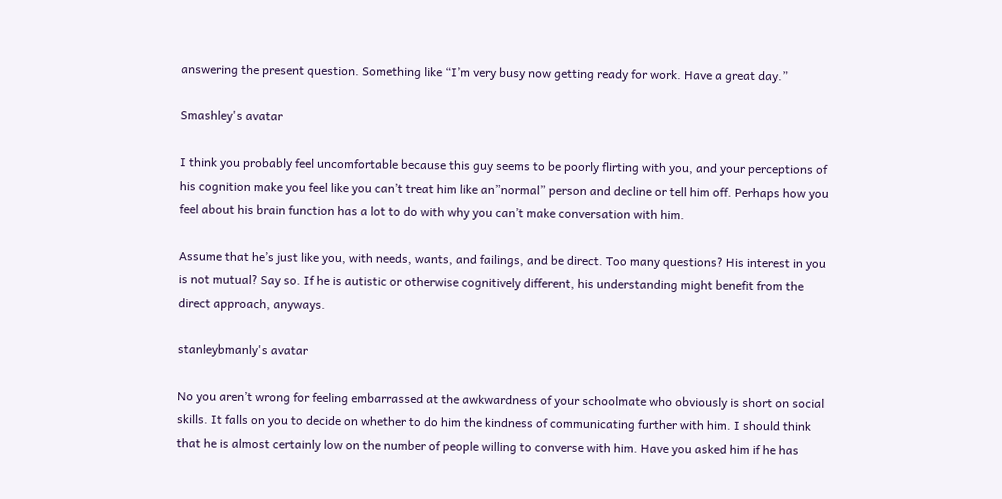answering the present question. Something like “I’m very busy now getting ready for work. Have a great day.”

Smashley's avatar

I think you probably feel uncomfortable because this guy seems to be poorly flirting with you, and your perceptions of his cognition make you feel like you can’t treat him like an”normal” person and decline or tell him off. Perhaps how you feel about his brain function has a lot to do with why you can’t make conversation with him.

Assume that he’s just like you, with needs, wants, and failings, and be direct. Too many questions? His interest in you is not mutual? Say so. If he is autistic or otherwise cognitively different, his understanding might benefit from the direct approach, anyways.

stanleybmanly's avatar

No you aren’t wrong for feeling embarrassed at the awkwardness of your schoolmate who obviously is short on social skills. It falls on you to decide on whether to do him the kindness of communicating further with him. I should think that he is almost certainly low on the number of people willing to converse with him. Have you asked him if he has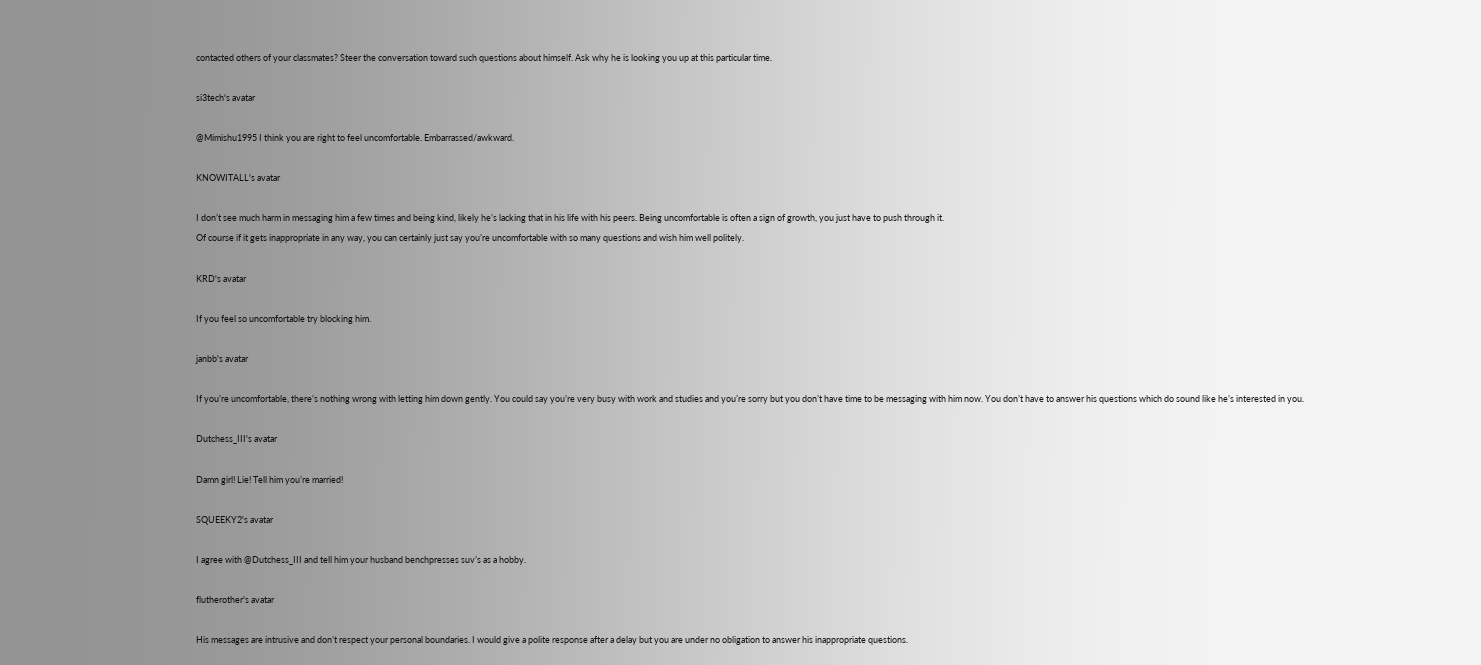contacted others of your classmates? Steer the conversation toward such questions about himself. Ask why he is looking you up at this particular time.

si3tech's avatar

@Mimishu1995 I think you are right to feel uncomfortable. Embarrassed/awkward.

KNOWITALL's avatar

I don’t see much harm in messaging him a few times and being kind, likely he’s lacking that in his life with his peers. Being uncomfortable is often a sign of growth, you just have to push through it.
Of course if it gets inappropriate in any way, you can certainly just say you’re uncomfortable with so many questions and wish him well politely.

KRD's avatar

If you feel so uncomfortable try blocking him.

janbb's avatar

If you’re uncomfortable, there’s nothing wrong with letting him down gently. You could say you’re very busy with work and studies and you’re sorry but you don’t have time to be messaging with him now. You don’t have to answer his questions which do sound like he’s interested in you.

Dutchess_III's avatar

Damn girl! Lie! Tell him you’re married!

SQUEEKY2's avatar

I agree with @Dutchess_III and tell him your husband benchpresses suv’s as a hobby.

flutherother's avatar

His messages are intrusive and don’t respect your personal boundaries. I would give a polite response after a delay but you are under no obligation to answer his inappropriate questions.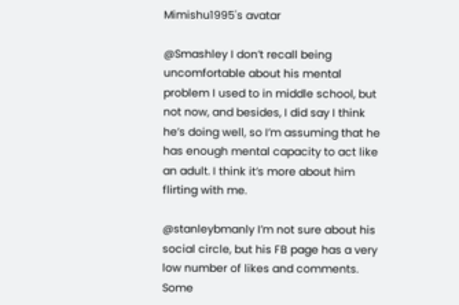Mimishu1995's avatar

@Smashley I don’t recall being uncomfortable about his mental problem I used to in middle school, but not now, and besides, I did say I think he’s doing well, so I’m assuming that he has enough mental capacity to act like an adult. I think it’s more about him flirting with me.

@stanleybmanly I’m not sure about his social circle, but his FB page has a very low number of likes and comments. Some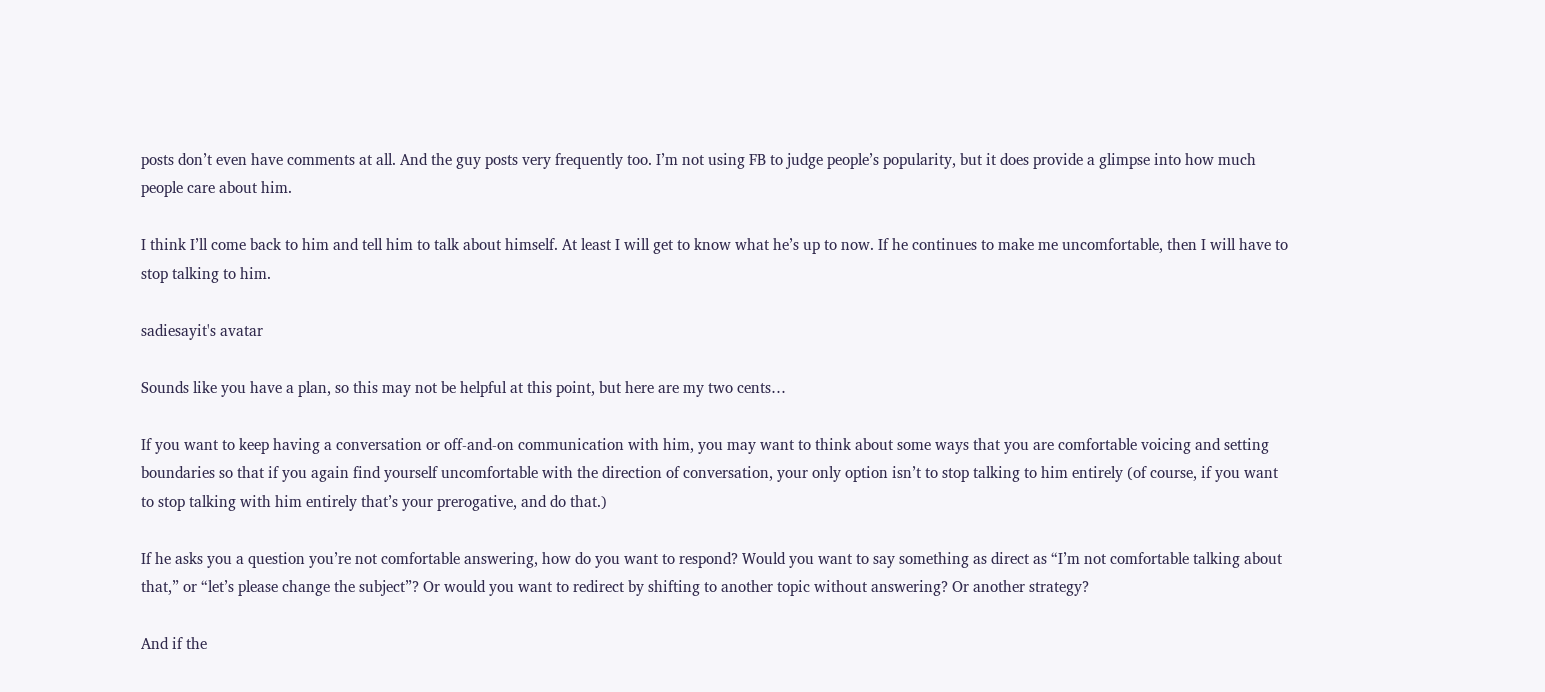posts don’t even have comments at all. And the guy posts very frequently too. I’m not using FB to judge people’s popularity, but it does provide a glimpse into how much people care about him.

I think I’ll come back to him and tell him to talk about himself. At least I will get to know what he’s up to now. If he continues to make me uncomfortable, then I will have to stop talking to him.

sadiesayit's avatar

Sounds like you have a plan, so this may not be helpful at this point, but here are my two cents…

If you want to keep having a conversation or off-and-on communication with him, you may want to think about some ways that you are comfortable voicing and setting boundaries so that if you again find yourself uncomfortable with the direction of conversation, your only option isn’t to stop talking to him entirely (of course, if you want to stop talking with him entirely that’s your prerogative, and do that.)

If he asks you a question you’re not comfortable answering, how do you want to respond? Would you want to say something as direct as “I’m not comfortable talking about that,” or “let’s please change the subject”? Or would you want to redirect by shifting to another topic without answering? Or another strategy?

And if the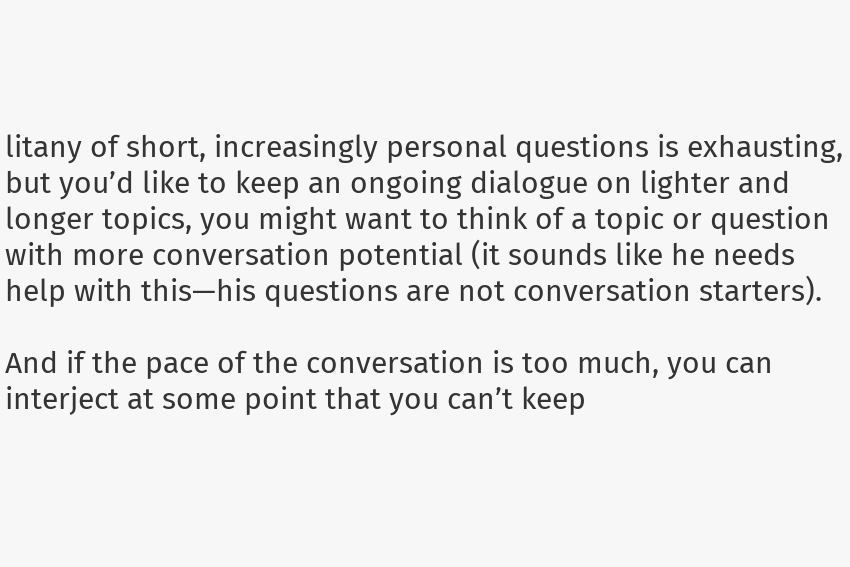litany of short, increasingly personal questions is exhausting, but you’d like to keep an ongoing dialogue on lighter and longer topics, you might want to think of a topic or question with more conversation potential (it sounds like he needs help with this—his questions are not conversation starters).

And if the pace of the conversation is too much, you can interject at some point that you can’t keep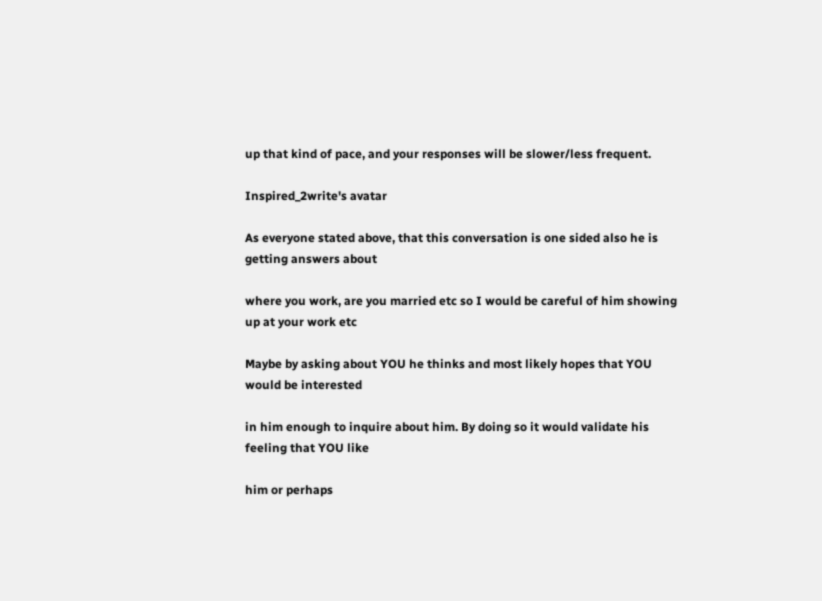up that kind of pace, and your responses will be slower/less frequent.

Inspired_2write's avatar

As everyone stated above, that this conversation is one sided also he is getting answers about

where you work, are you married etc so I would be careful of him showing up at your work etc

Maybe by asking about YOU he thinks and most likely hopes that YOU would be interested

in him enough to inquire about him. By doing so it would validate his feeling that YOU like

him or perhaps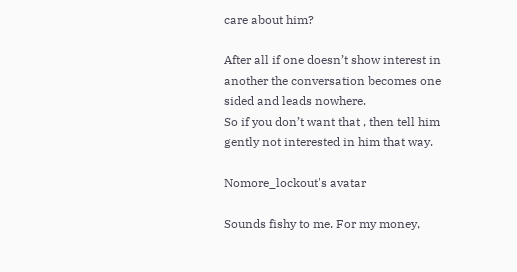care about him?

After all if one doesn’t show interest in another the conversation becomes one sided and leads nowhere.
So if you don’t want that , then tell him gently not interested in him that way.

Nomore_lockout's avatar

Sounds fishy to me. For my money,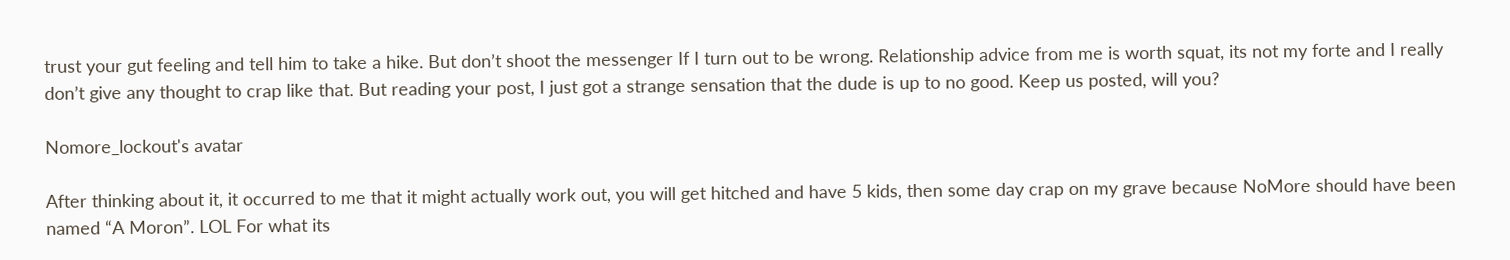trust your gut feeling and tell him to take a hike. But don’t shoot the messenger If I turn out to be wrong. Relationship advice from me is worth squat, its not my forte and I really don’t give any thought to crap like that. But reading your post, I just got a strange sensation that the dude is up to no good. Keep us posted, will you?

Nomore_lockout's avatar

After thinking about it, it occurred to me that it might actually work out, you will get hitched and have 5 kids, then some day crap on my grave because NoMore should have been named “A Moron”. LOL For what its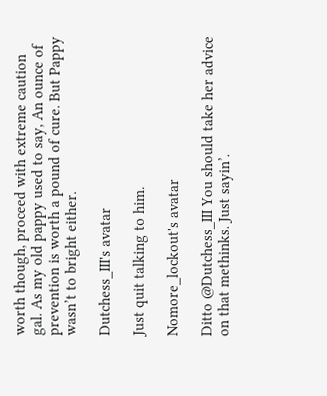worth though, proceed with extreme caution gal. As my old pappy used to say, An ounce of prevention is worth a pound of cure. But Pappy wasn’t to bright either.

Dutchess_III's avatar

Just quit talking to him.

Nomore_lockout's avatar

Ditto @Dutchess_III You should take her advice on that methinks. Just sayin’.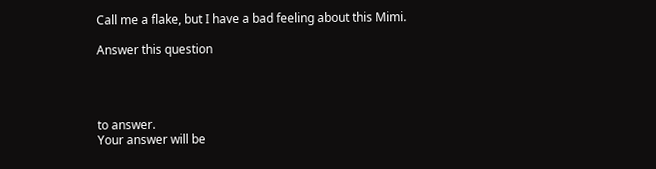Call me a flake, but I have a bad feeling about this Mimi.

Answer this question




to answer.
Your answer will be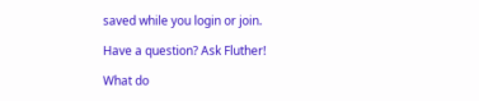saved while you login or join.

Have a question? Ask Fluther!

What do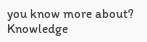you know more about?
Knowledge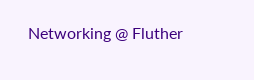Networking @ Fluther